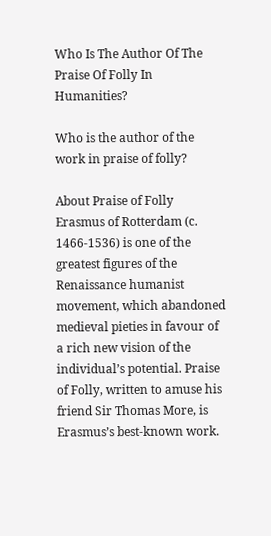Who Is The Author Of The Praise Of Folly In Humanities?

Who is the author of the work in praise of folly?

About Praise of Folly Erasmus of Rotterdam (c. 1466-1536) is one of the greatest figures of the Renaissance humanist movement, which abandoned medieval pieties in favour of a rich new vision of the individual’s potential. Praise of Folly, written to amuse his friend Sir Thomas More, is Erasmus’s best-known work.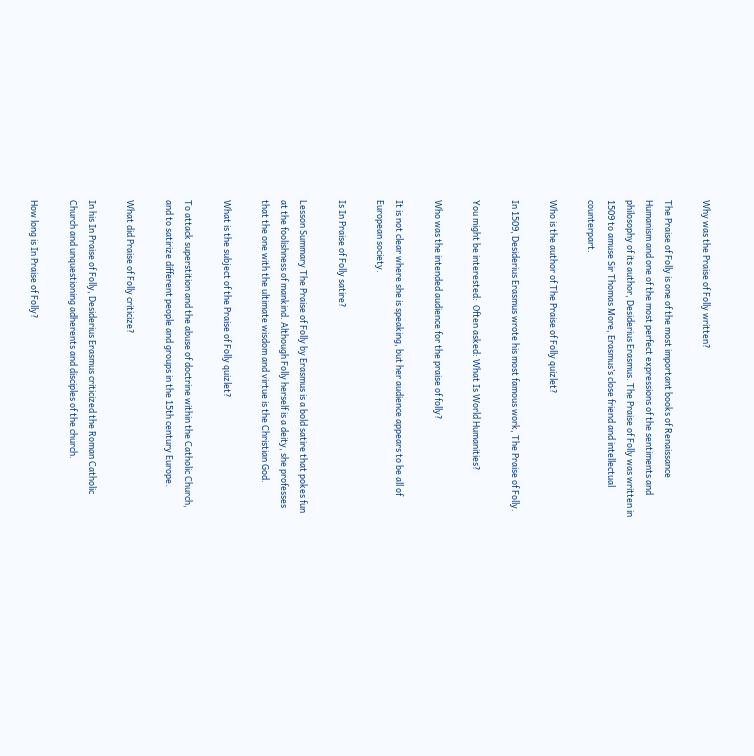Why was the Praise of Folly written?

The Praise of Folly is one of the most important books of Renaissance Humanism and one of the most perfect expressions of the sentiments and philosophy of its author, Desiderius Erasmus. The Praise of Folly was written in 1509 to amuse Sir Thomas More, Erasmus’s close friend and intellectual counterpart.

Who is the author of The Praise of Folly quizlet?

In 1509, Desiderius Erasmus wrote his most famous work, The Praise of Folly.

You might be interested:  Often asked: What Is World Humanities?

Who was the intended audience for the praise of folly?

It is not clear where she is speaking, but her audience appears to be all of European society.

Is In Praise of Folly satire?

Lesson Summary The Praise of Folly by Erasmus is a bold satire that pokes fun at the foolishness of mankind. Although Folly herself is a deity, she professes that the one with the ultimate wisdom and virtue is the Christian God.

What is the subject of the Praise of Folly quizlet?

To attack superstition and the abuse of doctrine within the Catholic Church, and to satirize different people and groups in the 15th century Europe.

What did Praise of Folly criticize?

In his In Praise of Folly, Desiderius Erasmus criticized the Roman Catholic Church and unquestioning adherents and disciples of the church.

How long is In Praise of Folly?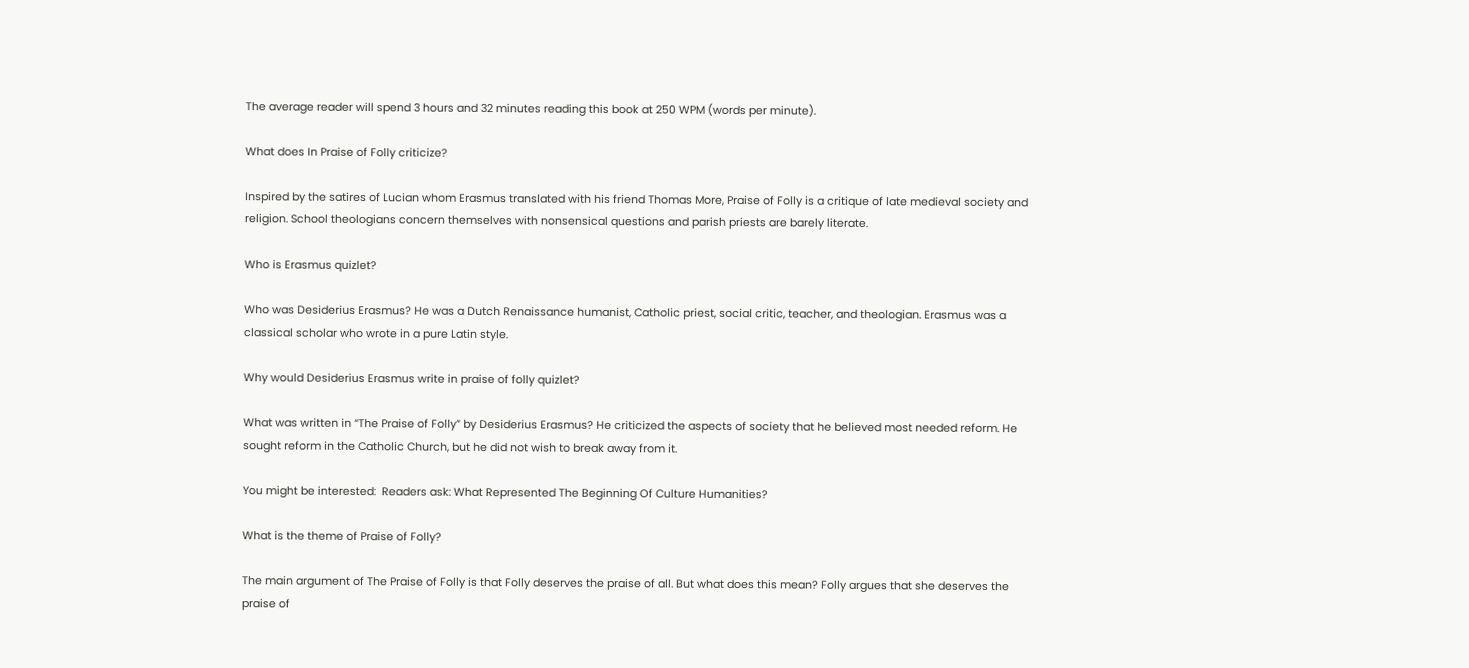The average reader will spend 3 hours and 32 minutes reading this book at 250 WPM (words per minute).

What does In Praise of Folly criticize?

Inspired by the satires of Lucian whom Erasmus translated with his friend Thomas More, Praise of Folly is a critique of late medieval society and religion. School theologians concern themselves with nonsensical questions and parish priests are barely literate.

Who is Erasmus quizlet?

Who was Desiderius Erasmus? He was a Dutch Renaissance humanist, Catholic priest, social critic, teacher, and theologian. Erasmus was a classical scholar who wrote in a pure Latin style.

Why would Desiderius Erasmus write in praise of folly quizlet?

What was written in “The Praise of Folly” by Desiderius Erasmus? He criticized the aspects of society that he believed most needed reform. He sought reform in the Catholic Church, but he did not wish to break away from it.

You might be interested:  Readers ask: What Represented The Beginning Of Culture Humanities?

What is the theme of Praise of Folly?

The main argument of The Praise of Folly is that Folly deserves the praise of all. But what does this mean? Folly argues that she deserves the praise of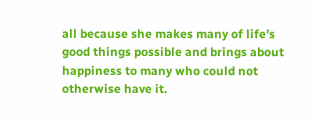all because she makes many of life’s good things possible and brings about happiness to many who could not otherwise have it.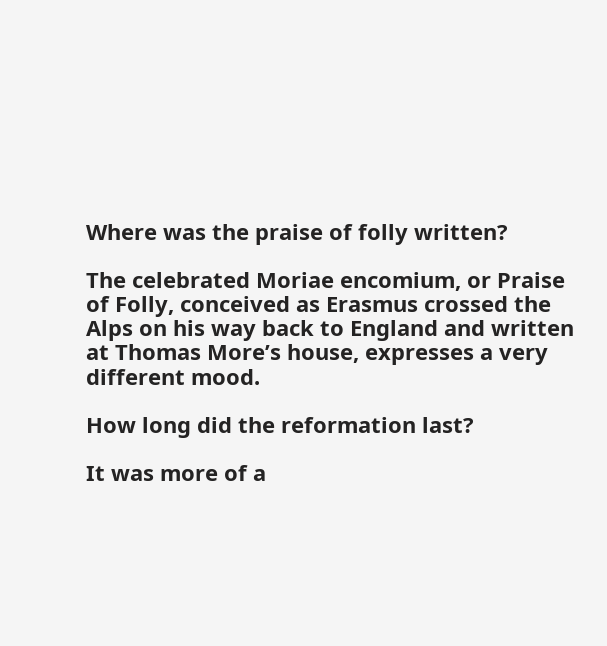Where was the praise of folly written?

The celebrated Moriae encomium, or Praise of Folly, conceived as Erasmus crossed the Alps on his way back to England and written at Thomas More’s house, expresses a very different mood.

How long did the reformation last?

It was more of a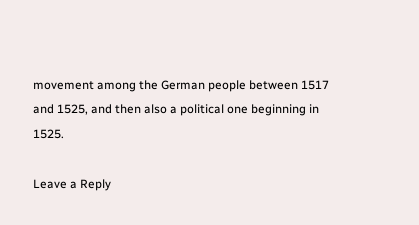movement among the German people between 1517 and 1525, and then also a political one beginning in 1525.

Leave a Reply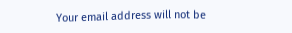Your email address will not be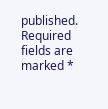published. Required fields are marked *